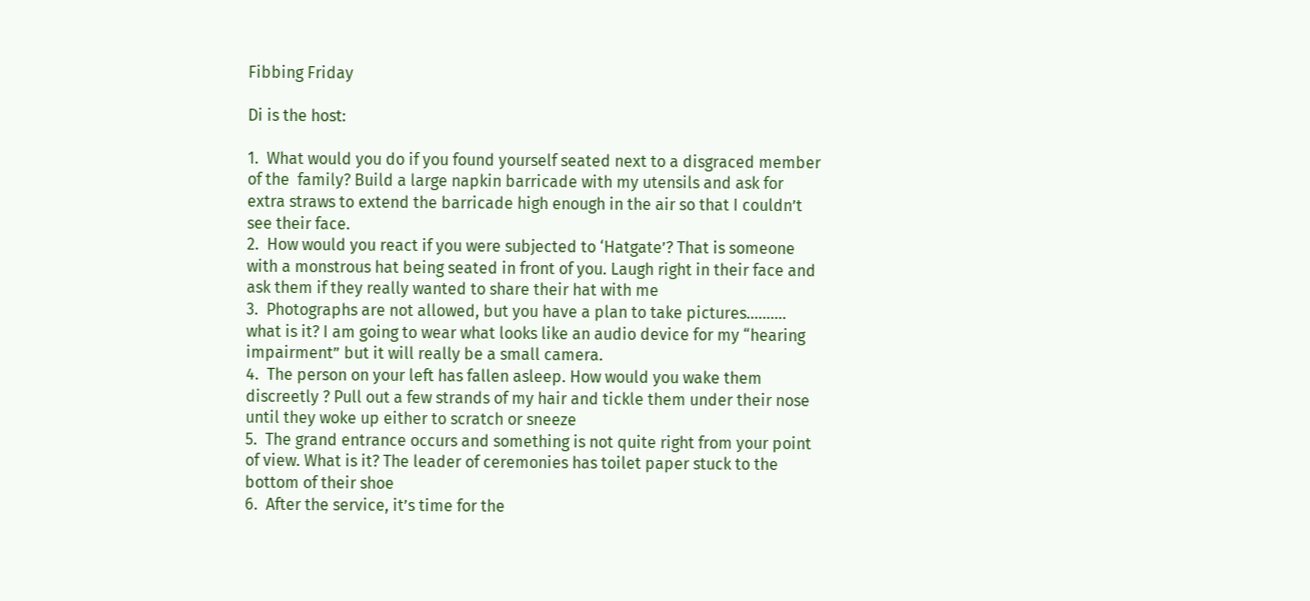Fibbing Friday

Di is the host:

1.  What would you do if you found yourself seated next to a disgraced member of the  family? Build a large napkin barricade with my utensils and ask for extra straws to extend the barricade high enough in the air so that I couldn’t see their face.
2.  How would you react if you were subjected to ‘Hatgate’? That is someone with a monstrous hat being seated in front of you. Laugh right in their face and ask them if they really wanted to share their hat with me
3.  Photographs are not allowed, but you have a plan to take pictures………. what is it? I am going to wear what looks like an audio device for my “hearing impairment” but it will really be a small camera.
4.  The person on your left has fallen asleep. How would you wake them discreetly ? Pull out a few strands of my hair and tickle them under their nose until they woke up either to scratch or sneeze
5.  The grand entrance occurs and something is not quite right from your point of view. What is it? The leader of ceremonies has toilet paper stuck to the bottom of their shoe
6.  After the service, it’s time for the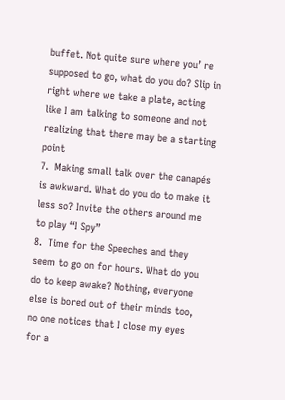buffet. Not quite sure where you’ re supposed to go, what do you do? Slip in right where we take a plate, acting like I am talking to someone and not realizing that there may be a starting point
7.  Making small talk over the canapés is awkward. What do you do to make it less so? Invite the others around me to play “I Spy”
8.  Time for the Speeches and they seem to go on for hours. What do you do to keep awake? Nothing, everyone else is bored out of their minds too, no one notices that I close my eyes for a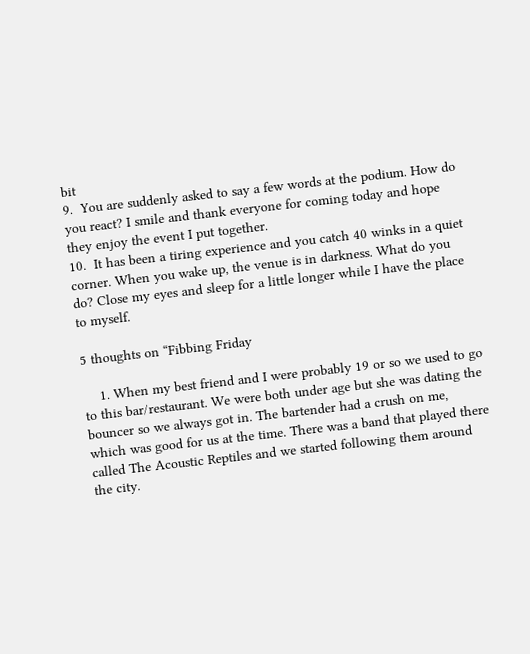bit
9.  You are suddenly asked to say a few words at the podium. How do you react? I smile and thank everyone for coming today and hope they enjoy the event I put together.
10.  It has been a tiring experience and you catch 40 winks in a quiet corner. When you wake up, the venue is in darkness. What do you do? Close my eyes and sleep for a little longer while I have the place to myself.

5 thoughts on “Fibbing Friday

    1. When my best friend and I were probably 19 or so we used to go to this bar/restaurant. We were both under age but she was dating the bouncer so we always got in. The bartender had a crush on me, which was good for us at the time. There was a band that played there called The Acoustic Reptiles and we started following them around the city.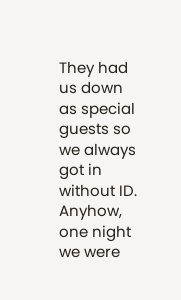They had us down as special guests so we always got in without ID. Anyhow, one night we were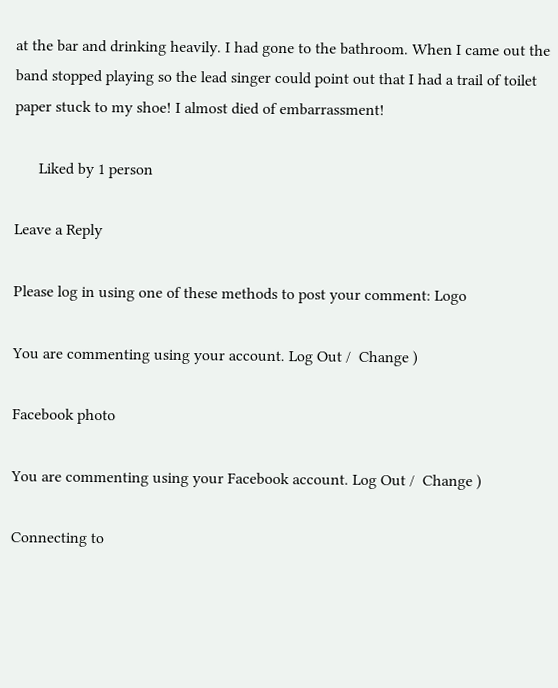at the bar and drinking heavily. I had gone to the bathroom. When I came out the band stopped playing so the lead singer could point out that I had a trail of toilet paper stuck to my shoe! I almost died of embarrassment!

      Liked by 1 person

Leave a Reply

Please log in using one of these methods to post your comment: Logo

You are commenting using your account. Log Out /  Change )

Facebook photo

You are commenting using your Facebook account. Log Out /  Change )

Connecting to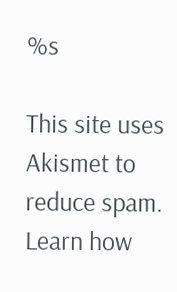%s

This site uses Akismet to reduce spam. Learn how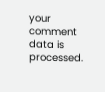your comment data is processed.